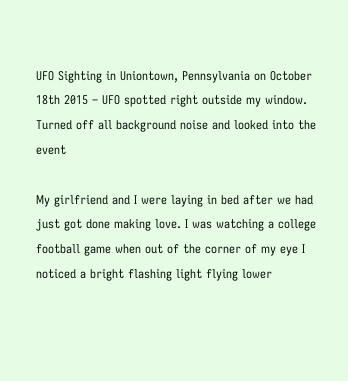UFO Sighting in Uniontown, Pennsylvania on October 18th 2015 – UFO spotted right outside my window. Turned off all background noise and looked into the event

My girlfriend and I were laying in bed after we had just got done making love. I was watching a college football game when out of the corner of my eye I noticed a bright flashing light flying lower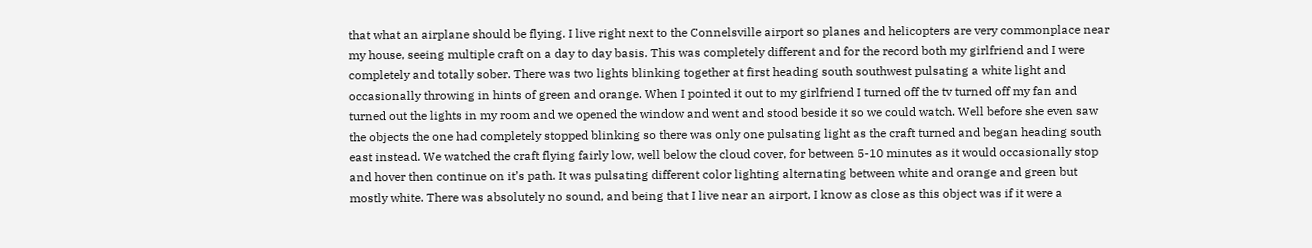that what an airplane should be flying. I live right next to the Connelsville airport so planes and helicopters are very commonplace near my house, seeing multiple craft on a day to day basis. This was completely different and for the record both my girlfriend and I were completely and totally sober. There was two lights blinking together at first heading south southwest pulsating a white light and occasionally throwing in hints of green and orange. When I pointed it out to my girlfriend I turned off the tv turned off my fan and turned out the lights in my room and we opened the window and went and stood beside it so we could watch. Well before she even saw the objects the one had completely stopped blinking so there was only one pulsating light as the craft turned and began heading south east instead. We watched the craft flying fairly low, well below the cloud cover, for between 5-10 minutes as it would occasionally stop and hover then continue on it’s path. It was pulsating different color lighting alternating between white and orange and green but mostly white. There was absolutely no sound, and being that I live near an airport, I know as close as this object was if it were a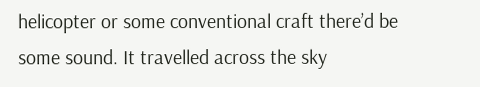helicopter or some conventional craft there’d be some sound. It travelled across the sky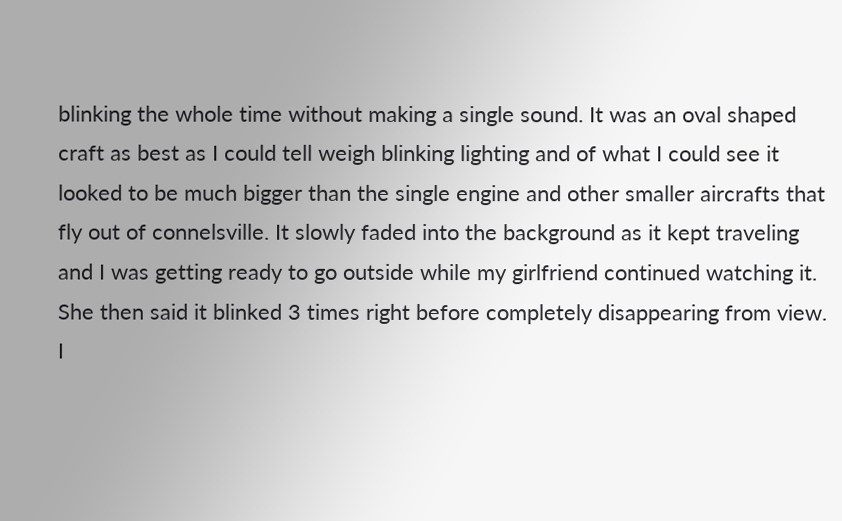blinking the whole time without making a single sound. It was an oval shaped craft as best as I could tell weigh blinking lighting and of what I could see it looked to be much bigger than the single engine and other smaller aircrafts that fly out of connelsville. It slowly faded into the background as it kept traveling and I was getting ready to go outside while my girlfriend continued watching it. She then said it blinked 3 times right before completely disappearing from view. I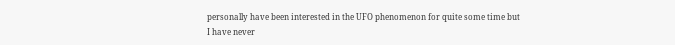personally have been interested in the UFO phenomenon for quite some time but I have never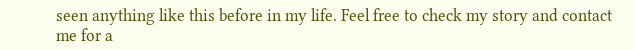seen anything like this before in my life. Feel free to check my story and contact me for a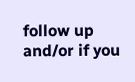follow up and/or if you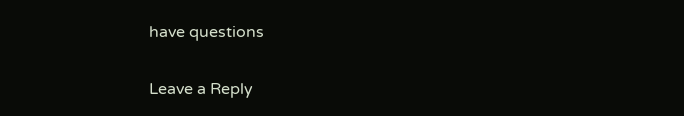have questions

Leave a Reply